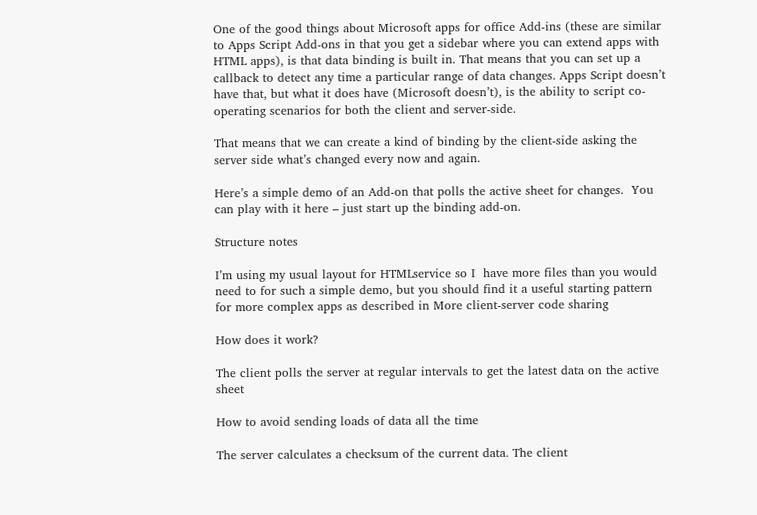One of the good things about Microsoft apps for office Add-ins (these are similar to Apps Script Add-ons in that you get a sidebar where you can extend apps with HTML apps), is that data binding is built in. That means that you can set up a callback to detect any time a particular range of data changes. Apps Script doesn’t have that, but what it does have (Microsoft doesn’t), is the ability to script co-operating scenarios for both the client and server-side.

That means that we can create a kind of binding by the client-side asking the server side what’s changed every now and again.

Here’s a simple demo of an Add-on that polls the active sheet for changes.  You can play with it here – just start up the binding add-on.

Structure notes

I’m using my usual layout for HTMLservice so I  have more files than you would need to for such a simple demo, but you should find it a useful starting pattern for more complex apps as described in More client-server code sharing

How does it work?

The client polls the server at regular intervals to get the latest data on the active sheet

How to avoid sending loads of data all the time

The server calculates a checksum of the current data. The client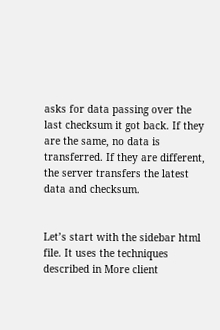asks for data passing over the last checksum it got back. If they are the same, no data is transferred. If they are different, the server transfers the latest data and checksum.


Let’s start with the sidebar html file. It uses the techniques described in More client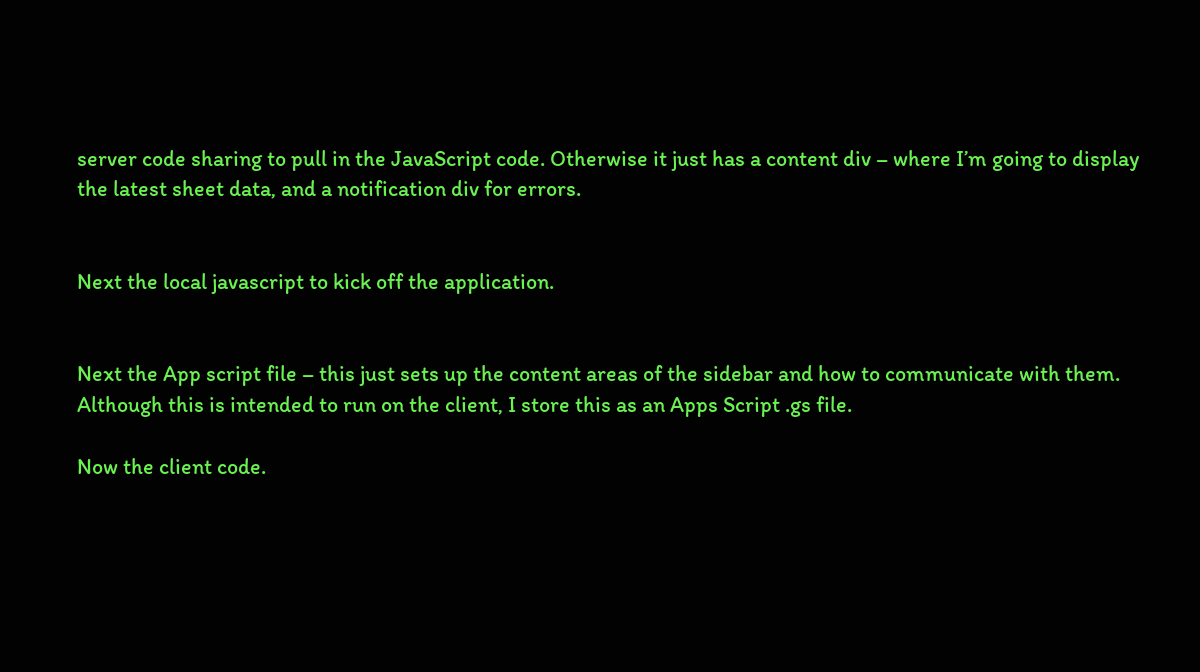server code sharing to pull in the JavaScript code. Otherwise it just has a content div – where I’m going to display the latest sheet data, and a notification div for errors.


Next the local javascript to kick off the application.


Next the App script file – this just sets up the content areas of the sidebar and how to communicate with them. Although this is intended to run on the client, I store this as an Apps Script .gs file.

Now the client code.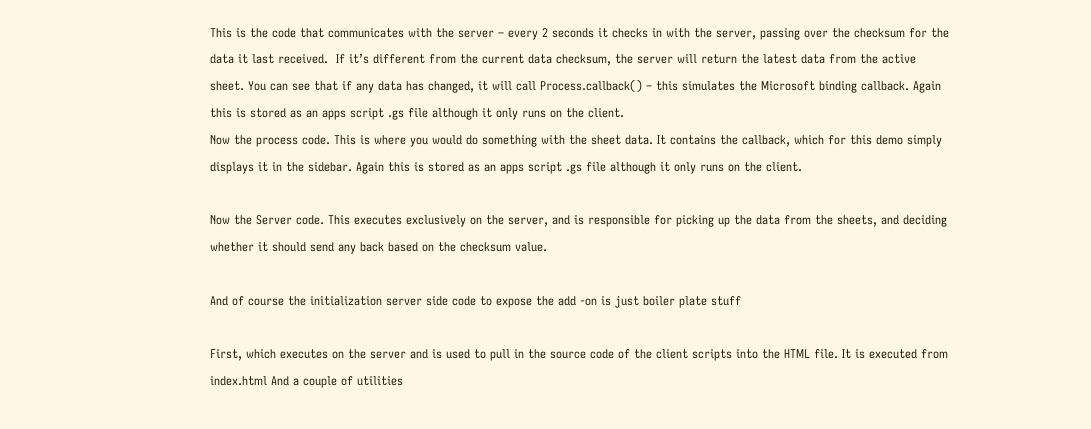This is the code that communicates with the server – every 2 seconds it checks in with the server, passing over the checksum for the data it last received.  If it’s different from the current data checksum, the server will return the latest data from the active sheet. You can see that if any data has changed, it will call Process.callback() – this simulates the Microsoft binding callback. Again this is stored as an apps script .gs file although it only runs on the client.
Now the process code. This is where you would do something with the sheet data. It contains the callback, which for this demo simply displays it in the sidebar. Again this is stored as an apps script .gs file although it only runs on the client.

Now the Server code. This executes exclusively on the server, and is responsible for picking up the data from the sheets, and deciding whether it should send any back based on the checksum value.

And of course the initialization server side code to expose the add -on is just boiler plate stuff

First, which executes on the server and is used to pull in the source code of the client scripts into the HTML file. It is executed from index.html And a couple of utilities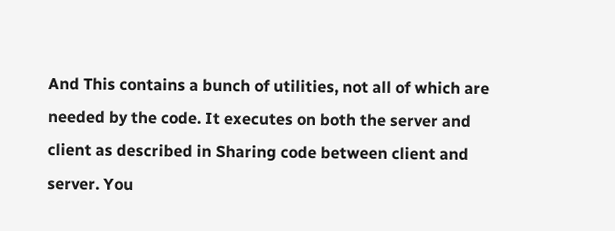And This contains a bunch of utilities, not all of which are needed by the code. It executes on both the server and client as described in Sharing code between client and server. You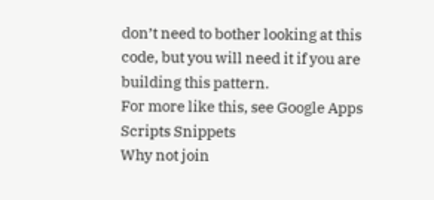don’t need to bother looking at this code, but you will need it if you are building this pattern.
For more like this, see Google Apps Scripts Snippets
Why not join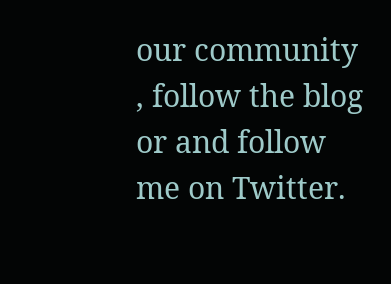our community , follow the blog or and follow me on Twitter.